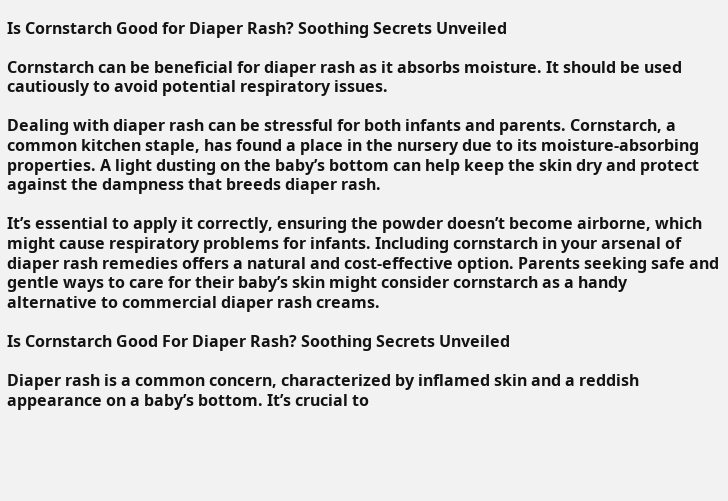Is Cornstarch Good for Diaper Rash? Soothing Secrets Unveiled

Cornstarch can be beneficial for diaper rash as it absorbs moisture. It should be used cautiously to avoid potential respiratory issues.

Dealing with diaper rash can be stressful for both infants and parents. Cornstarch, a common kitchen staple, has found a place in the nursery due to its moisture-absorbing properties. A light dusting on the baby’s bottom can help keep the skin dry and protect against the dampness that breeds diaper rash.

It’s essential to apply it correctly, ensuring the powder doesn’t become airborne, which might cause respiratory problems for infants. Including cornstarch in your arsenal of diaper rash remedies offers a natural and cost-effective option. Parents seeking safe and gentle ways to care for their baby’s skin might consider cornstarch as a handy alternative to commercial diaper rash creams.

Is Cornstarch Good For Diaper Rash? Soothing Secrets Unveiled

Diaper rash is a common concern, characterized by inflamed skin and a reddish appearance on a baby’s bottom. It’s crucial to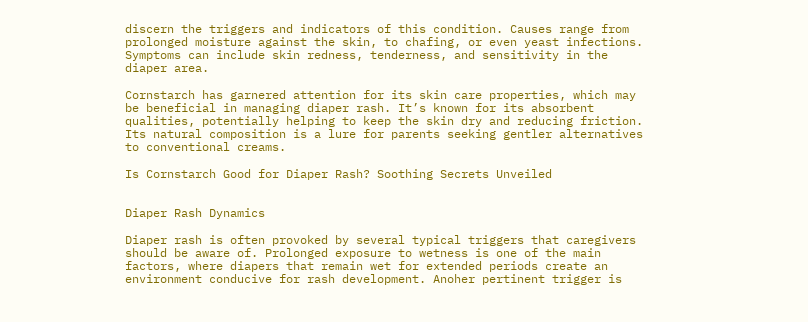discern the triggers and indicators of this condition. Causes range from prolonged moisture against the skin, to chafing, or even yeast infections. Symptoms can include skin redness, tenderness, and sensitivity in the diaper area.

Cornstarch has garnered attention for its skin care properties, which may be beneficial in managing diaper rash. It’s known for its absorbent qualities, potentially helping to keep the skin dry and reducing friction. Its natural composition is a lure for parents seeking gentler alternatives to conventional creams.

Is Cornstarch Good for Diaper Rash? Soothing Secrets Unveiled


Diaper Rash Dynamics

Diaper rash is often provoked by several typical triggers that caregivers should be aware of. Prolonged exposure to wetness is one of the main factors, where diapers that remain wet for extended periods create an environment conducive for rash development. Anoher pertinent trigger is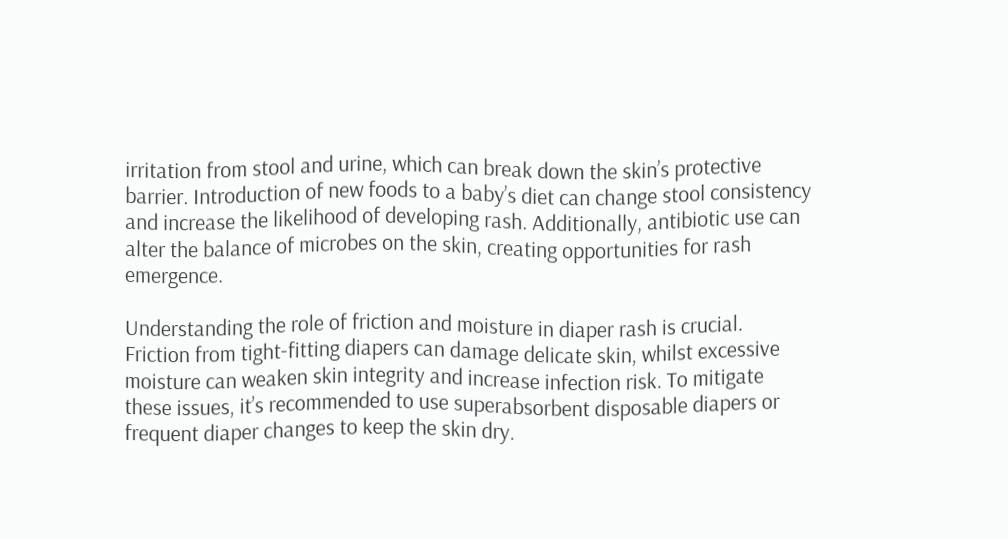irritation from stool and urine, which can break down the skin’s protective barrier. Introduction of new foods to a baby’s diet can change stool consistency and increase the likelihood of developing rash. Additionally, antibiotic use can alter the balance of microbes on the skin, creating opportunities for rash emergence.

Understanding the role of friction and moisture in diaper rash is crucial. Friction from tight-fitting diapers can damage delicate skin, whilst excessive moisture can weaken skin integrity and increase infection risk. To mitigate these issues, it’s recommended to use superabsorbent disposable diapers or frequent diaper changes to keep the skin dry.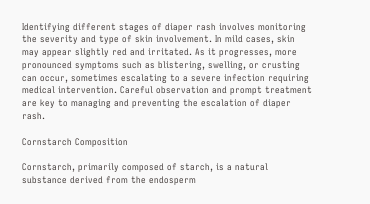Identifying different stages of diaper rash involves monitoring the severity and type of skin involvement. In mild cases, skin may appear slightly red and irritated. As it progresses, more pronounced symptoms such as blistering, swelling, or crusting can occur, sometimes escalating to a severe infection requiring medical intervention. Careful observation and prompt treatment are key to managing and preventing the escalation of diaper rash.

Cornstarch Composition

Cornstarch, primarily composed of starch, is a natural substance derived from the endosperm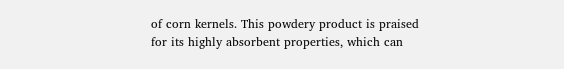of corn kernels. This powdery product is praised for its highly absorbent properties, which can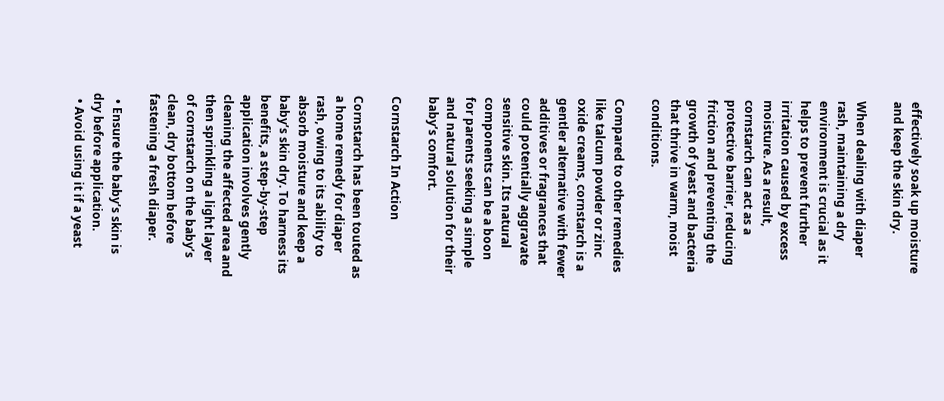effectively soak up moisture and keep the skin dry.

When dealing with diaper rash, maintaining a dry environment is crucial as it helps to prevent further irritation caused by excess moisture. As a result, cornstarch can act as a protective barrier, reducing friction and preventing the growth of yeast and bacteria that thrive in warm, moist conditions.

Compared to other remedies like talcum powder or zinc oxide creams, cornstarch is a gentler alternative with fewer additives or fragrances that could potentially aggravate sensitive skin. Its natural components can be a boon for parents seeking a simple and natural solution for their baby’s comfort.

Cornstarch In Action

Cornstarch has been touted as a home remedy for diaper rash, owing to its ability to absorb moisture and keep a baby’s skin dry. To harness its benefits, a step-by-step application involves gently cleaning the affected area and then sprinkling a light layer of cornstarch on the baby’s clean, dry bottom before fastening a fresh diaper.

  • Ensure the baby’s skin is dry before application.
  • Avoid using it if a yeast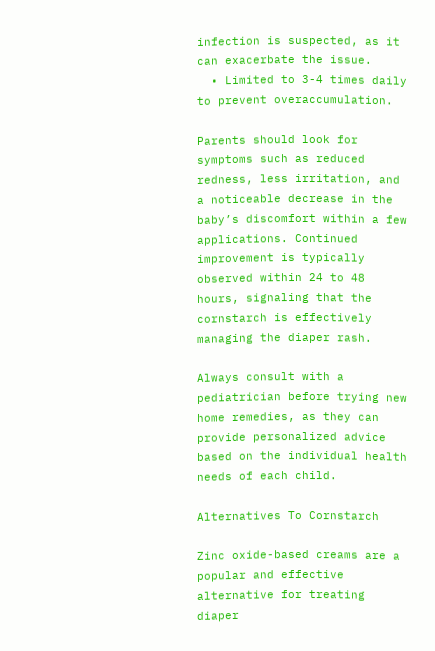infection is suspected, as it can exacerbate the issue.
  • Limited to 3-4 times daily to prevent overaccumulation.

Parents should look for symptoms such as reduced redness, less irritation, and a noticeable decrease in the baby’s discomfort within a few applications. Continued improvement is typically observed within 24 to 48 hours, signaling that the cornstarch is effectively managing the diaper rash.

Always consult with a pediatrician before trying new home remedies, as they can provide personalized advice based on the individual health needs of each child.

Alternatives To Cornstarch

Zinc oxide-based creams are a popular and effective alternative for treating diaper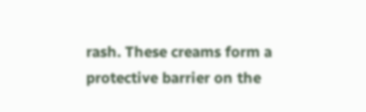rash. These creams form a protective barrier on the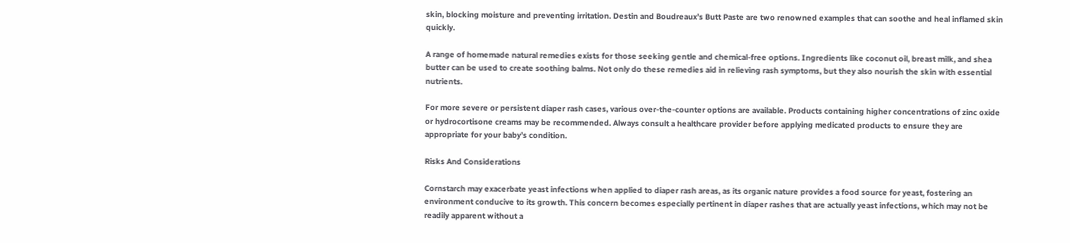skin, blocking moisture and preventing irritation. Destin and Boudreaux’s Butt Paste are two renowned examples that can soothe and heal inflamed skin quickly.

A range of homemade natural remedies exists for those seeking gentle and chemical-free options. Ingredients like coconut oil, breast milk, and shea butter can be used to create soothing balms. Not only do these remedies aid in relieving rash symptoms, but they also nourish the skin with essential nutrients.

For more severe or persistent diaper rash cases, various over-the-counter options are available. Products containing higher concentrations of zinc oxide or hydrocortisone creams may be recommended. Always consult a healthcare provider before applying medicated products to ensure they are appropriate for your baby’s condition.

Risks And Considerations

Cornstarch may exacerbate yeast infections when applied to diaper rash areas, as its organic nature provides a food source for yeast, fostering an environment conducive to its growth. This concern becomes especially pertinent in diaper rashes that are actually yeast infections, which may not be readily apparent without a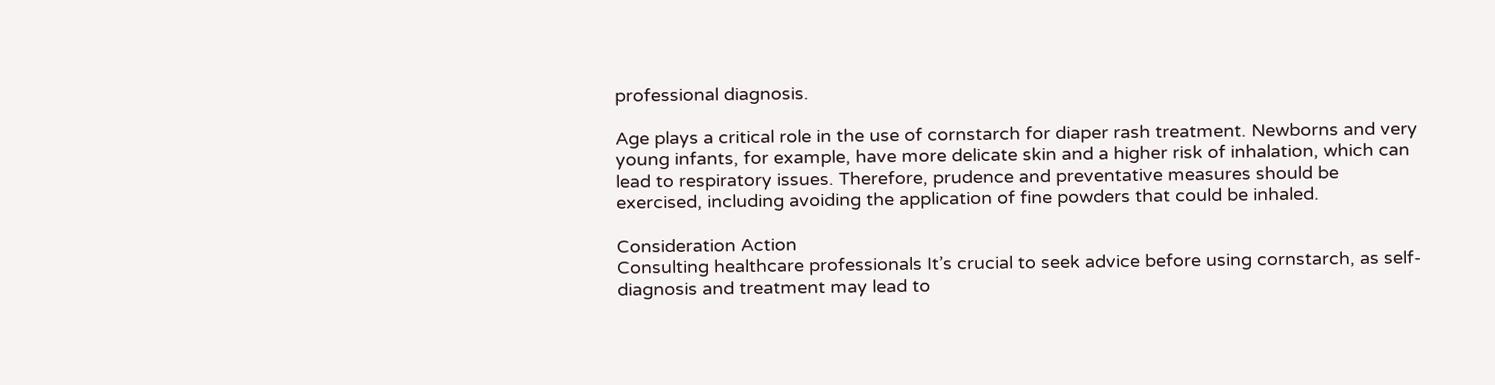professional diagnosis.

Age plays a critical role in the use of cornstarch for diaper rash treatment. Newborns and very young infants, for example, have more delicate skin and a higher risk of inhalation, which can lead to respiratory issues. Therefore, prudence and preventative measures should be exercised, including avoiding the application of fine powders that could be inhaled.

Consideration Action
Consulting healthcare professionals It’s crucial to seek advice before using cornstarch, as self-diagnosis and treatment may lead to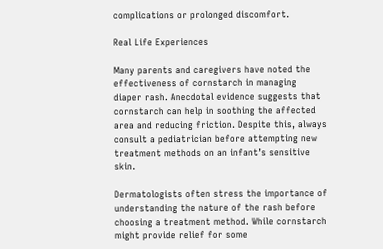complications or prolonged discomfort.

Real Life Experiences

Many parents and caregivers have noted the effectiveness of cornstarch in managing diaper rash. Anecdotal evidence suggests that cornstarch can help in soothing the affected area and reducing friction. Despite this, always consult a pediatrician before attempting new treatment methods on an infant’s sensitive skin.

Dermatologists often stress the importance of understanding the nature of the rash before choosing a treatment method. While cornstarch might provide relief for some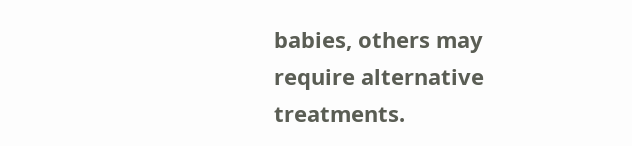babies, others may require alternative treatments.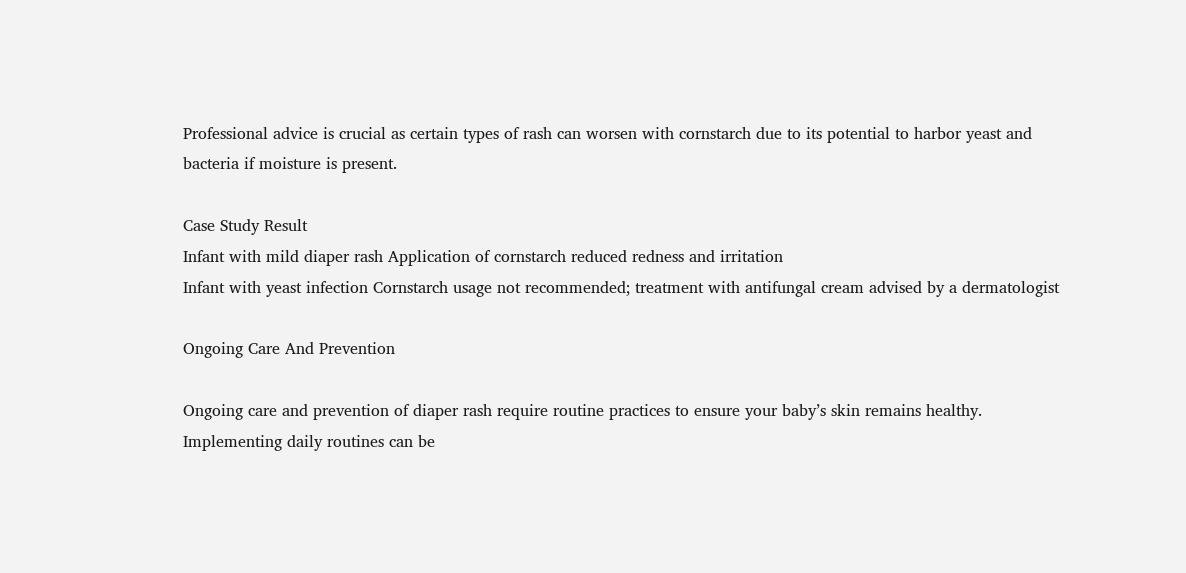Professional advice is crucial as certain types of rash can worsen with cornstarch due to its potential to harbor yeast and bacteria if moisture is present.

Case Study Result
Infant with mild diaper rash Application of cornstarch reduced redness and irritation
Infant with yeast infection Cornstarch usage not recommended; treatment with antifungal cream advised by a dermatologist

Ongoing Care And Prevention

Ongoing care and prevention of diaper rash require routine practices to ensure your baby’s skin remains healthy. Implementing daily routines can be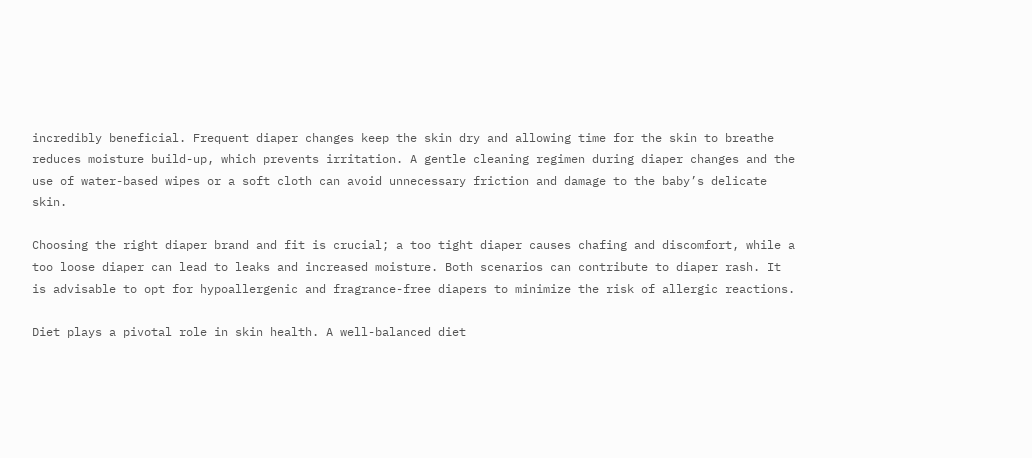incredibly beneficial. Frequent diaper changes keep the skin dry and allowing time for the skin to breathe reduces moisture build-up, which prevents irritation. A gentle cleaning regimen during diaper changes and the use of water-based wipes or a soft cloth can avoid unnecessary friction and damage to the baby’s delicate skin.

Choosing the right diaper brand and fit is crucial; a too tight diaper causes chafing and discomfort, while a too loose diaper can lead to leaks and increased moisture. Both scenarios can contribute to diaper rash. It is advisable to opt for hypoallergenic and fragrance-free diapers to minimize the risk of allergic reactions.

Diet plays a pivotal role in skin health. A well-balanced diet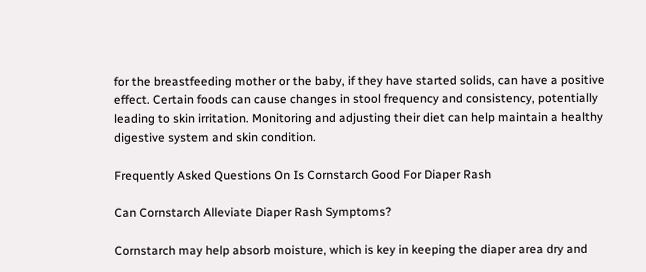for the breastfeeding mother or the baby, if they have started solids, can have a positive effect. Certain foods can cause changes in stool frequency and consistency, potentially leading to skin irritation. Monitoring and adjusting their diet can help maintain a healthy digestive system and skin condition.

Frequently Asked Questions On Is Cornstarch Good For Diaper Rash

Can Cornstarch Alleviate Diaper Rash Symptoms?

Cornstarch may help absorb moisture, which is key in keeping the diaper area dry and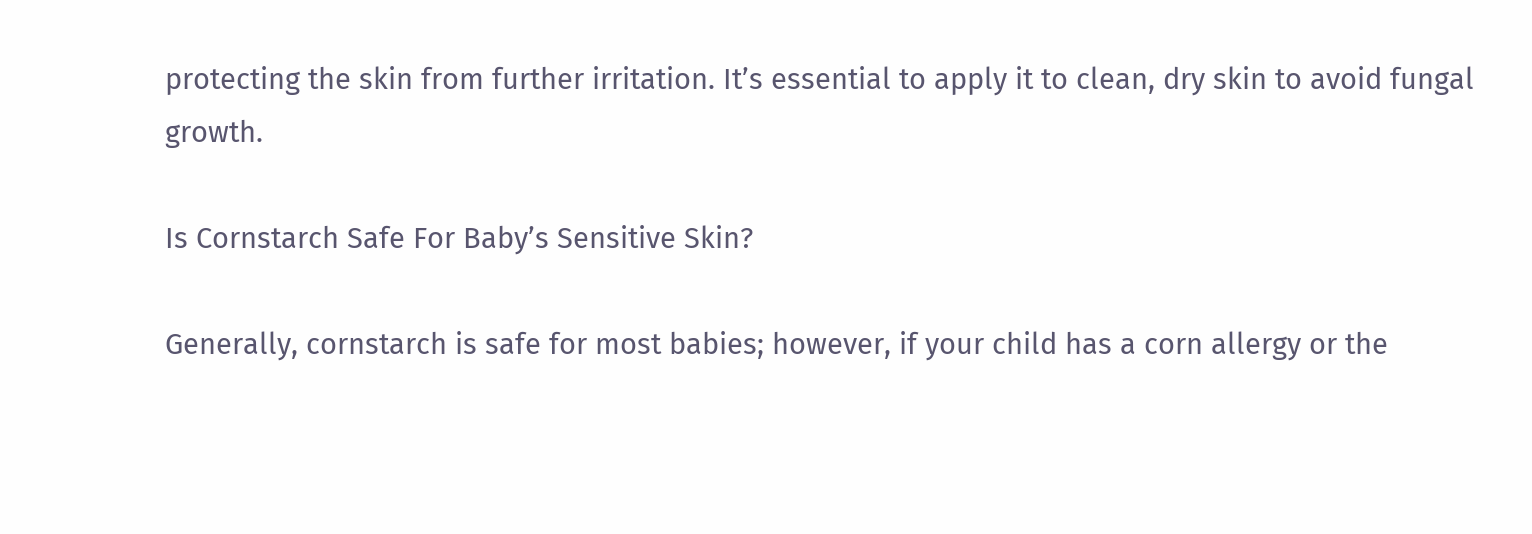protecting the skin from further irritation. It’s essential to apply it to clean, dry skin to avoid fungal growth.

Is Cornstarch Safe For Baby’s Sensitive Skin?

Generally, cornstarch is safe for most babies; however, if your child has a corn allergy or the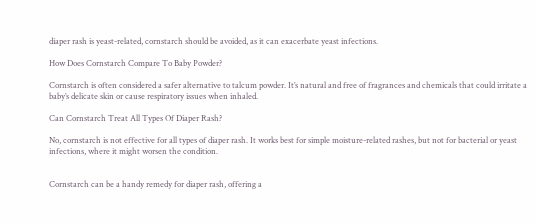diaper rash is yeast-related, cornstarch should be avoided, as it can exacerbate yeast infections.

How Does Cornstarch Compare To Baby Powder?

Cornstarch is often considered a safer alternative to talcum powder. It’s natural and free of fragrances and chemicals that could irritate a baby’s delicate skin or cause respiratory issues when inhaled.

Can Cornstarch Treat All Types Of Diaper Rash?

No, cornstarch is not effective for all types of diaper rash. It works best for simple moisture-related rashes, but not for bacterial or yeast infections, where it might worsen the condition.


Cornstarch can be a handy remedy for diaper rash, offering a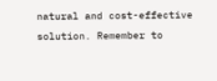natural and cost-effective solution. Remember to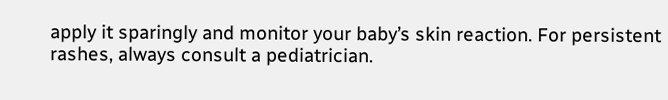apply it sparingly and monitor your baby’s skin reaction. For persistent rashes, always consult a pediatrician.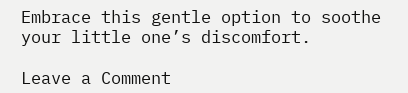Embrace this gentle option to soothe your little one’s discomfort.

Leave a Comment